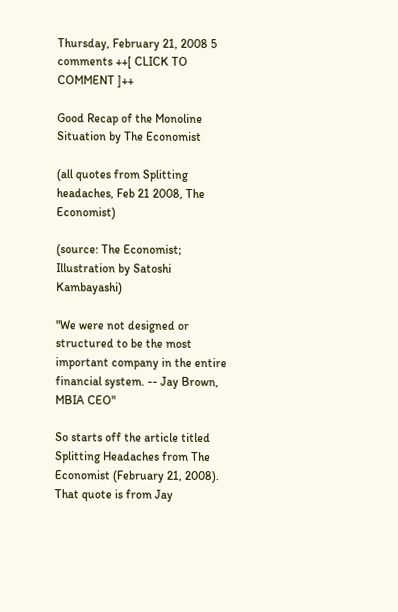Thursday, February 21, 2008 5 comments ++[ CLICK TO COMMENT ]++

Good Recap of the Monoline Situation by The Economist

(all quotes from Splitting headaches, Feb 21 2008, The Economist)

(source: The Economist; Illustration by Satoshi Kambayashi)

"We were not designed or structured to be the most important company in the entire financial system. -- Jay Brown, MBIA CEO"

So starts off the article titled Splitting Headaches from The Economist (February 21, 2008). That quote is from Jay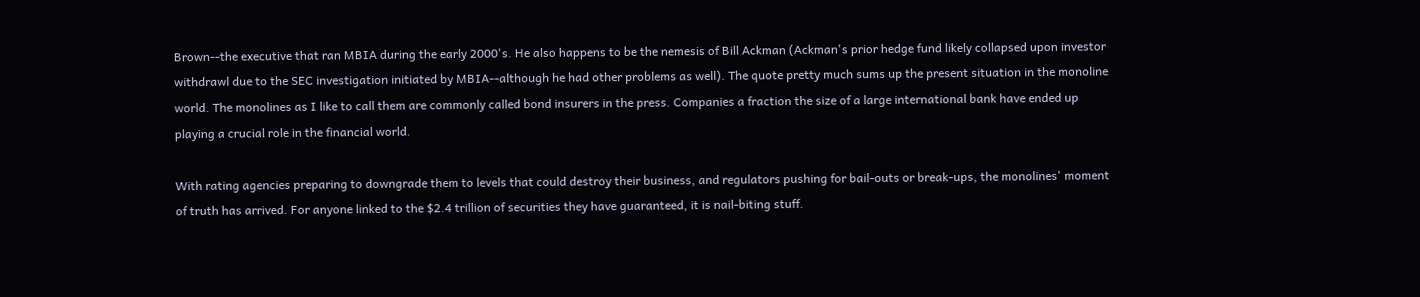Brown--the executive that ran MBIA during the early 2000's. He also happens to be the nemesis of Bill Ackman (Ackman's prior hedge fund likely collapsed upon investor withdrawl due to the SEC investigation initiated by MBIA--although he had other problems as well). The quote pretty much sums up the present situation in the monoline world. The monolines as I like to call them are commonly called bond insurers in the press. Companies a fraction the size of a large international bank have ended up playing a crucial role in the financial world.

With rating agencies preparing to downgrade them to levels that could destroy their business, and regulators pushing for bail-outs or break-ups, the monolines' moment of truth has arrived. For anyone linked to the $2.4 trillion of securities they have guaranteed, it is nail-biting stuff.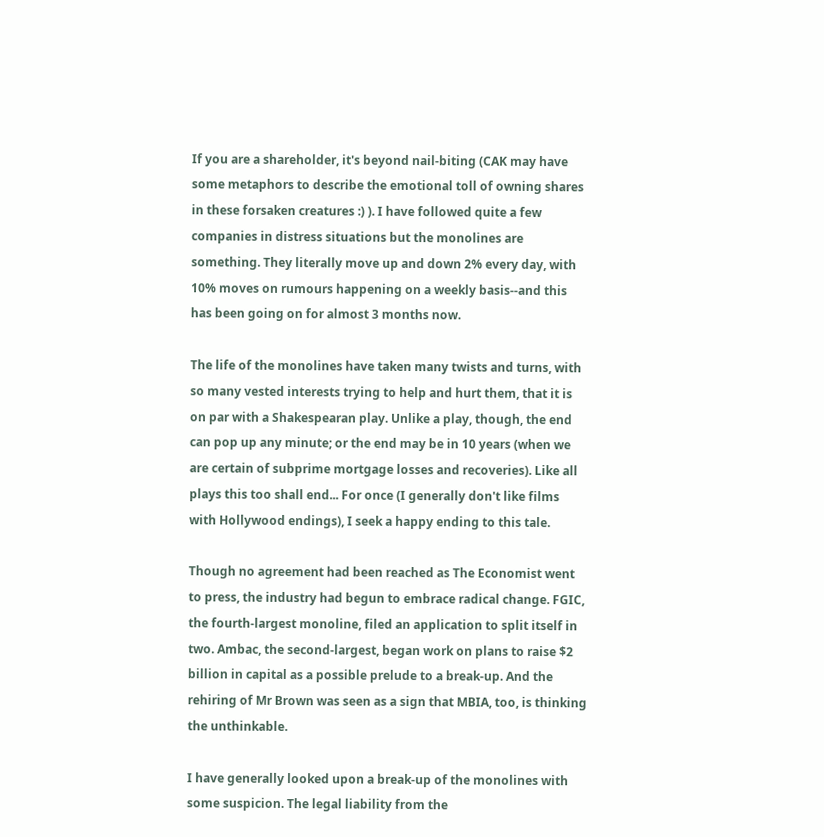If you are a shareholder, it's beyond nail-biting (CAK may have some metaphors to describe the emotional toll of owning shares in these forsaken creatures :) ). I have followed quite a few companies in distress situations but the monolines are something. They literally move up and down 2% every day, with 10% moves on rumours happening on a weekly basis--and this has been going on for almost 3 months now.

The life of the monolines have taken many twists and turns, with so many vested interests trying to help and hurt them, that it is on par with a Shakespearan play. Unlike a play, though, the end can pop up any minute; or the end may be in 10 years (when we are certain of subprime mortgage losses and recoveries). Like all plays this too shall end... For once (I generally don't like films with Hollywood endings), I seek a happy ending to this tale.

Though no agreement had been reached as The Economist went to press, the industry had begun to embrace radical change. FGIC, the fourth-largest monoline, filed an application to split itself in two. Ambac, the second-largest, began work on plans to raise $2 billion in capital as a possible prelude to a break-up. And the rehiring of Mr Brown was seen as a sign that MBIA, too, is thinking the unthinkable.

I have generally looked upon a break-up of the monolines with some suspicion. The legal liability from the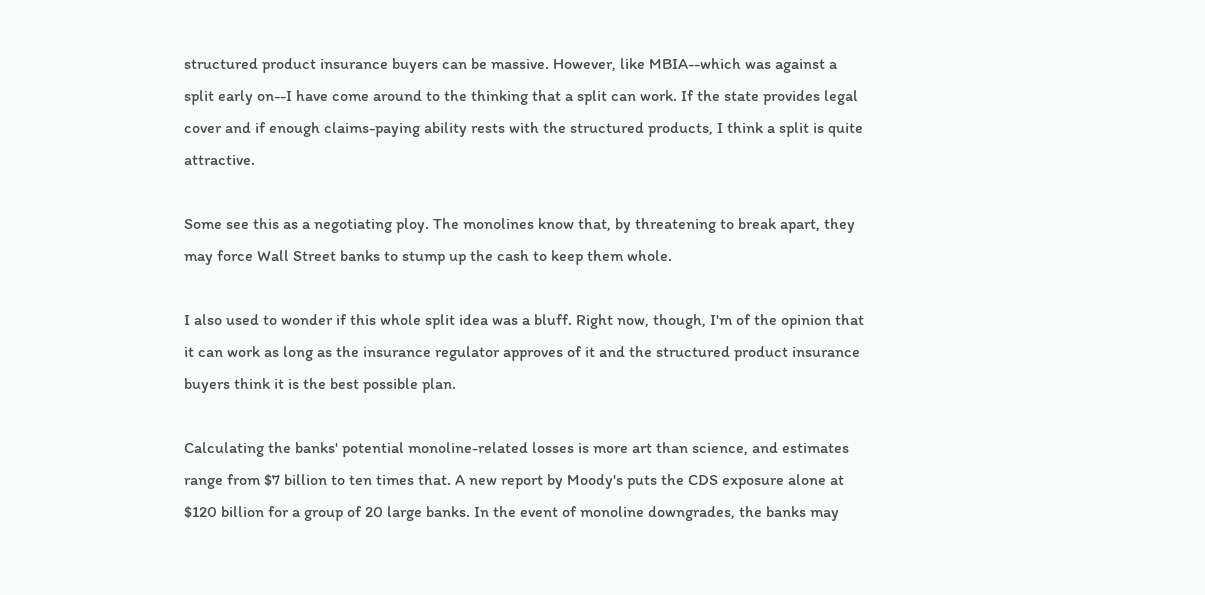structured product insurance buyers can be massive. However, like MBIA--which was against a split early on--I have come around to the thinking that a split can work. If the state provides legal cover and if enough claims-paying ability rests with the structured products, I think a split is quite attractive.

Some see this as a negotiating ploy. The monolines know that, by threatening to break apart, they may force Wall Street banks to stump up the cash to keep them whole.

I also used to wonder if this whole split idea was a bluff. Right now, though, I'm of the opinion that it can work as long as the insurance regulator approves of it and the structured product insurance buyers think it is the best possible plan.

Calculating the banks' potential monoline-related losses is more art than science, and estimates range from $7 billion to ten times that. A new report by Moody's puts the CDS exposure alone at $120 billion for a group of 20 large banks. In the event of monoline downgrades, the banks may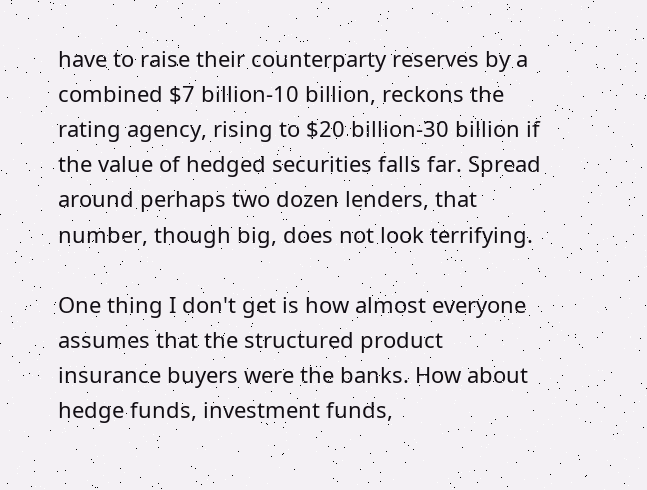have to raise their counterparty reserves by a combined $7 billion-10 billion, reckons the rating agency, rising to $20 billion-30 billion if the value of hedged securities falls far. Spread around perhaps two dozen lenders, that number, though big, does not look terrifying.

One thing I don't get is how almost everyone assumes that the structured product insurance buyers were the banks. How about hedge funds, investment funds,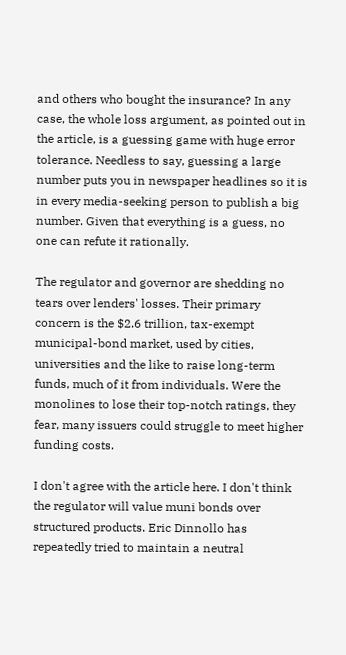and others who bought the insurance? In any case, the whole loss argument, as pointed out in the article, is a guessing game with huge error tolerance. Needless to say, guessing a large number puts you in newspaper headlines so it is in every media-seeking person to publish a big number. Given that everything is a guess, no one can refute it rationally.

The regulator and governor are shedding no tears over lenders' losses. Their primary concern is the $2.6 trillion, tax-exempt municipal-bond market, used by cities, universities and the like to raise long-term funds, much of it from individuals. Were the monolines to lose their top-notch ratings, they fear, many issuers could struggle to meet higher funding costs.

I don't agree with the article here. I don't think the regulator will value muni bonds over structured products. Eric Dinnollo has repeatedly tried to maintain a neutral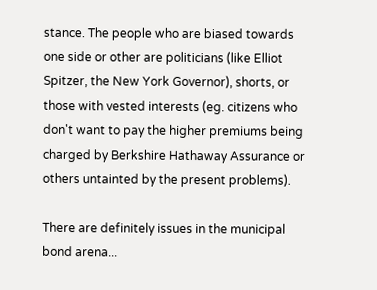stance. The people who are biased towards one side or other are politicians (like Elliot Spitzer, the New York Governor), shorts, or those with vested interests (eg. citizens who don't want to pay the higher premiums being charged by Berkshire Hathaway Assurance or others untainted by the present problems).

There are definitely issues in the municipal bond arena...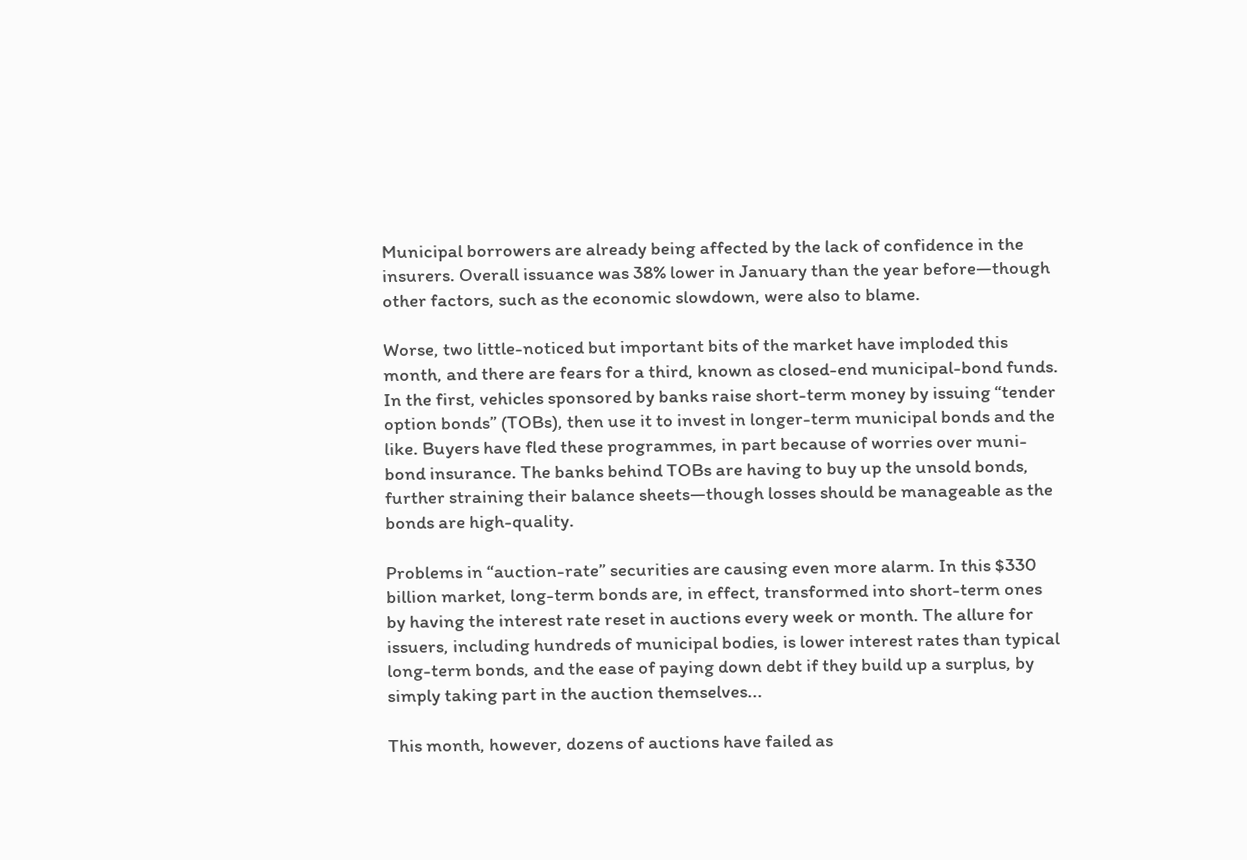Municipal borrowers are already being affected by the lack of confidence in the insurers. Overall issuance was 38% lower in January than the year before—though other factors, such as the economic slowdown, were also to blame.

Worse, two little-noticed but important bits of the market have imploded this month, and there are fears for a third, known as closed-end municipal-bond funds. In the first, vehicles sponsored by banks raise short-term money by issuing “tender option bonds” (TOBs), then use it to invest in longer-term municipal bonds and the like. Buyers have fled these programmes, in part because of worries over muni-bond insurance. The banks behind TOBs are having to buy up the unsold bonds, further straining their balance sheets—though losses should be manageable as the bonds are high-quality.

Problems in “auction-rate” securities are causing even more alarm. In this $330 billion market, long-term bonds are, in effect, transformed into short-term ones by having the interest rate reset in auctions every week or month. The allure for issuers, including hundreds of municipal bodies, is lower interest rates than typical long-term bonds, and the ease of paying down debt if they build up a surplus, by simply taking part in the auction themselves...

This month, however, dozens of auctions have failed as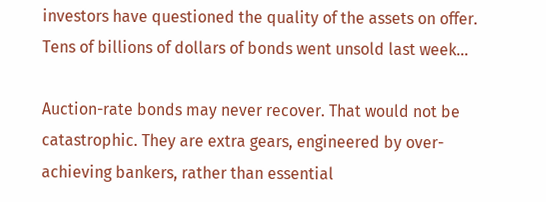investors have questioned the quality of the assets on offer. Tens of billions of dollars of bonds went unsold last week...

Auction-rate bonds may never recover. That would not be catastrophic. They are extra gears, engineered by over-achieving bankers, rather than essential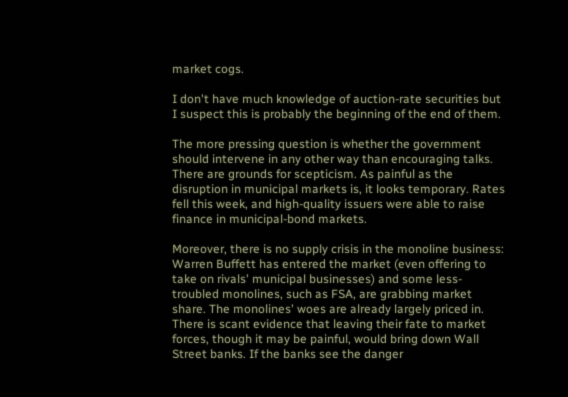market cogs.

I don't have much knowledge of auction-rate securities but I suspect this is probably the beginning of the end of them.

The more pressing question is whether the government should intervene in any other way than encouraging talks. There are grounds for scepticism. As painful as the disruption in municipal markets is, it looks temporary. Rates fell this week, and high-quality issuers were able to raise finance in municipal-bond markets.

Moreover, there is no supply crisis in the monoline business: Warren Buffett has entered the market (even offering to take on rivals' municipal businesses) and some less-troubled monolines, such as FSA, are grabbing market share. The monolines' woes are already largely priced in. There is scant evidence that leaving their fate to market forces, though it may be painful, would bring down Wall Street banks. If the banks see the danger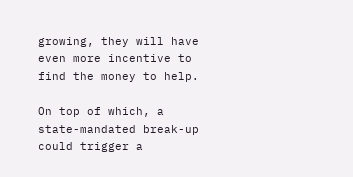growing, they will have even more incentive to find the money to help.

On top of which, a state-mandated break-up could trigger a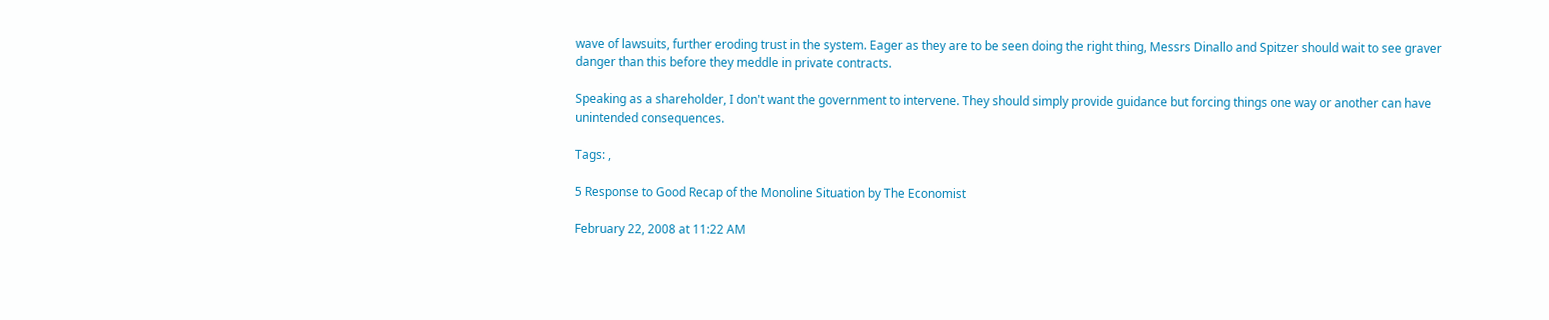wave of lawsuits, further eroding trust in the system. Eager as they are to be seen doing the right thing, Messrs Dinallo and Spitzer should wait to see graver danger than this before they meddle in private contracts.

Speaking as a shareholder, I don't want the government to intervene. They should simply provide guidance but forcing things one way or another can have unintended consequences.

Tags: ,

5 Response to Good Recap of the Monoline Situation by The Economist

February 22, 2008 at 11:22 AM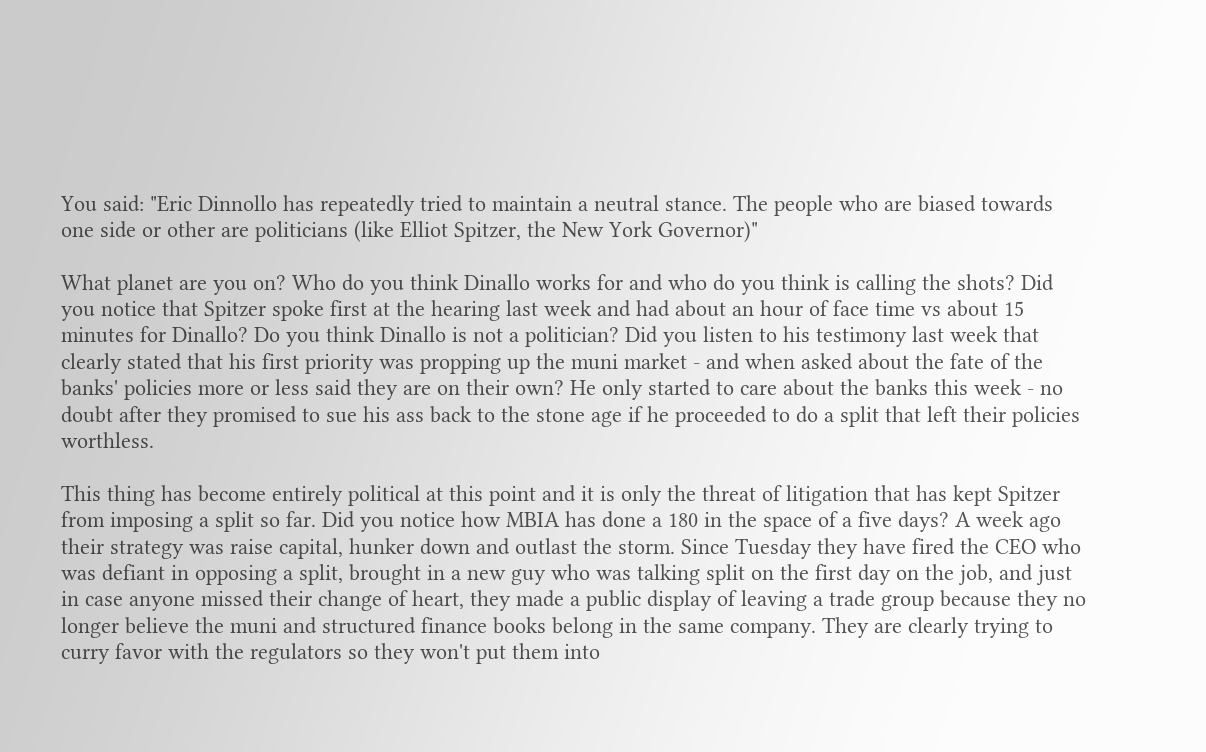You said: "Eric Dinnollo has repeatedly tried to maintain a neutral stance. The people who are biased towards one side or other are politicians (like Elliot Spitzer, the New York Governor)"

What planet are you on? Who do you think Dinallo works for and who do you think is calling the shots? Did you notice that Spitzer spoke first at the hearing last week and had about an hour of face time vs about 15 minutes for Dinallo? Do you think Dinallo is not a politician? Did you listen to his testimony last week that clearly stated that his first priority was propping up the muni market - and when asked about the fate of the banks' policies more or less said they are on their own? He only started to care about the banks this week - no doubt after they promised to sue his ass back to the stone age if he proceeded to do a split that left their policies worthless.

This thing has become entirely political at this point and it is only the threat of litigation that has kept Spitzer from imposing a split so far. Did you notice how MBIA has done a 180 in the space of a five days? A week ago their strategy was raise capital, hunker down and outlast the storm. Since Tuesday they have fired the CEO who was defiant in opposing a split, brought in a new guy who was talking split on the first day on the job, and just in case anyone missed their change of heart, they made a public display of leaving a trade group because they no longer believe the muni and structured finance books belong in the same company. They are clearly trying to curry favor with the regulators so they won't put them into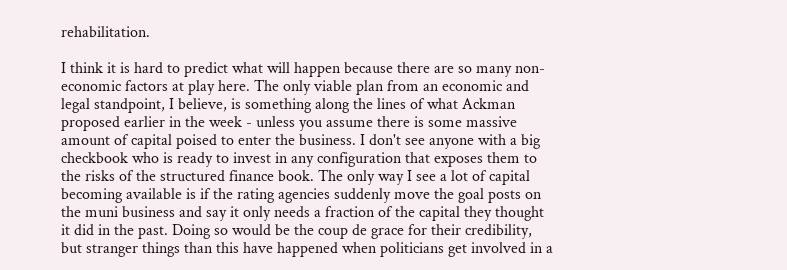rehabilitation.

I think it is hard to predict what will happen because there are so many non-economic factors at play here. The only viable plan from an economic and legal standpoint, I believe, is something along the lines of what Ackman proposed earlier in the week - unless you assume there is some massive amount of capital poised to enter the business. I don't see anyone with a big checkbook who is ready to invest in any configuration that exposes them to the risks of the structured finance book. The only way I see a lot of capital becoming available is if the rating agencies suddenly move the goal posts on the muni business and say it only needs a fraction of the capital they thought it did in the past. Doing so would be the coup de grace for their credibility, but stranger things than this have happened when politicians get involved in a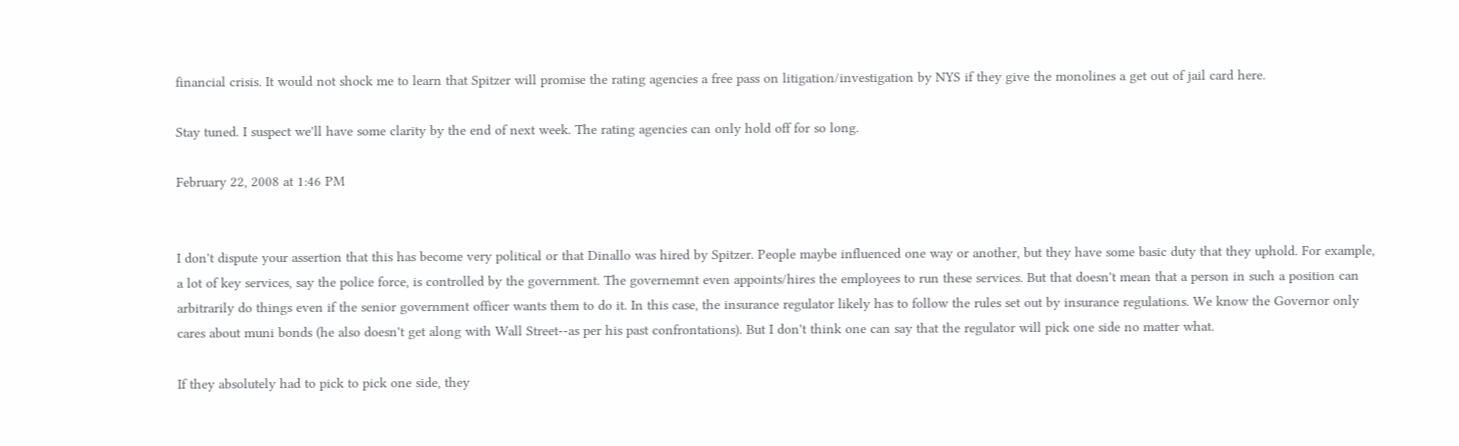financial crisis. It would not shock me to learn that Spitzer will promise the rating agencies a free pass on litigation/investigation by NYS if they give the monolines a get out of jail card here.

Stay tuned. I suspect we'll have some clarity by the end of next week. The rating agencies can only hold off for so long.

February 22, 2008 at 1:46 PM


I don't dispute your assertion that this has become very political or that Dinallo was hired by Spitzer. People maybe influenced one way or another, but they have some basic duty that they uphold. For example, a lot of key services, say the police force, is controlled by the government. The governemnt even appoints/hires the employees to run these services. But that doesn't mean that a person in such a position can arbitrarily do things even if the senior government officer wants them to do it. In this case, the insurance regulator likely has to follow the rules set out by insurance regulations. We know the Governor only cares about muni bonds (he also doesn't get along with Wall Street--as per his past confrontations). But I don't think one can say that the regulator will pick one side no matter what.

If they absolutely had to pick to pick one side, they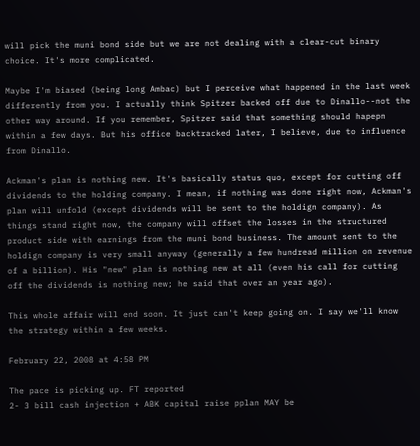will pick the muni bond side but we are not dealing with a clear-cut binary choice. It's more complicated.

Maybe I'm biased (being long Ambac) but I perceive what happened in the last week differently from you. I actually think Spitzer backed off due to Dinallo--not the other way around. If you remember, Spitzer said that something should hapepn within a few days. But his office backtracked later, I believe, due to influence from Dinallo.

Ackman's plan is nothing new. It's basically status quo, except for cutting off dividends to the holding company. I mean, if nothing was done right now, Ackman's plan will unfold (except dividends will be sent to the holdign company). As things stand right now, the company will offset the losses in the structured product side with earnings from the muni bond business. The amount sent to the holdign company is very small anyway (generally a few hundread million on revenue of a billion). His "new" plan is nothing new at all (even his call for cutting off the dividends is nothing new; he said that over an year ago).

This whole affair will end soon. It just can't keep going on. I say we'll know the strategy within a few weeks.

February 22, 2008 at 4:58 PM

The pace is picking up. FT reported
2- 3 bill cash injection + ABK capital raise pplan MAY be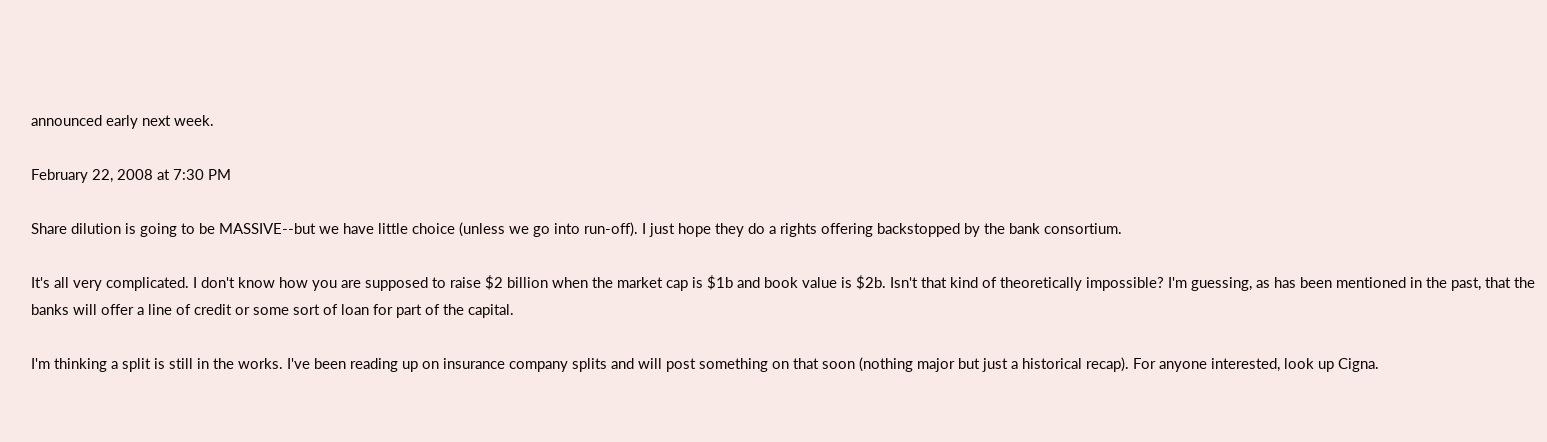announced early next week.

February 22, 2008 at 7:30 PM

Share dilution is going to be MASSIVE--but we have little choice (unless we go into run-off). I just hope they do a rights offering backstopped by the bank consortium.

It's all very complicated. I don't know how you are supposed to raise $2 billion when the market cap is $1b and book value is $2b. Isn't that kind of theoretically impossible? I'm guessing, as has been mentioned in the past, that the banks will offer a line of credit or some sort of loan for part of the capital.

I'm thinking a split is still in the works. I've been reading up on insurance company splits and will post something on that soon (nothing major but just a historical recap). For anyone interested, look up Cigna.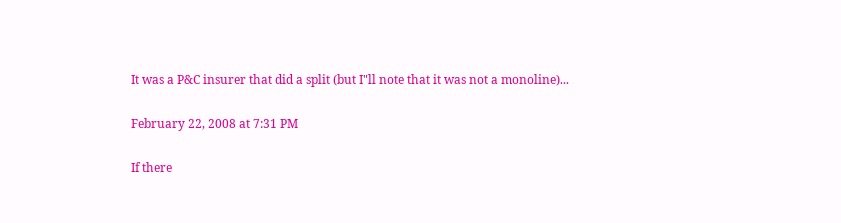It was a P&C insurer that did a split (but I"ll note that it was not a monoline)...

February 22, 2008 at 7:31 PM

If there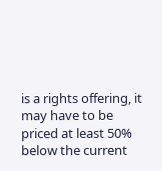is a rights offering, it may have to be priced at least 50% below the current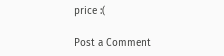price :(

Post a Comment